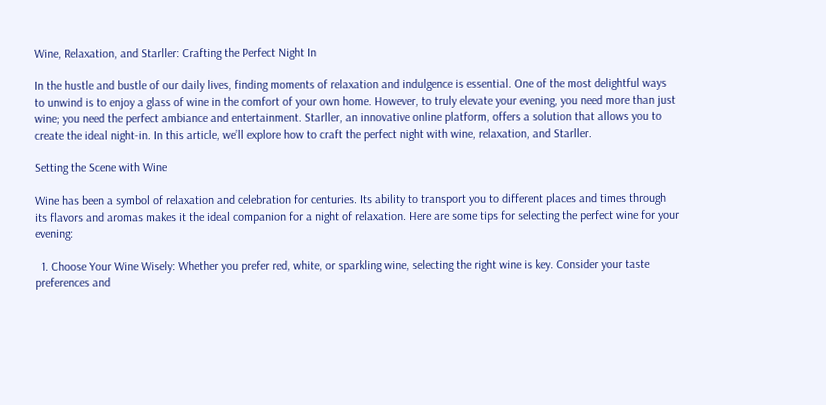Wine, Relaxation, and Starller: Crafting the Perfect Night In

In the hustle and bustle of our daily lives, finding moments of relaxation and indulgence is essential. One of the most delightful ways to unwind is to enjoy a glass of wine in the comfort of your own home. However, to truly elevate your evening, you need more than just wine; you need the perfect ambiance and entertainment. Starller, an innovative online platform, offers a solution that allows you to create the ideal night-in. In this article, we’ll explore how to craft the perfect night with wine, relaxation, and Starller.

Setting the Scene with Wine

Wine has been a symbol of relaxation and celebration for centuries. Its ability to transport you to different places and times through its flavors and aromas makes it the ideal companion for a night of relaxation. Here are some tips for selecting the perfect wine for your evening:

  1. Choose Your Wine Wisely: Whether you prefer red, white, or sparkling wine, selecting the right wine is key. Consider your taste preferences and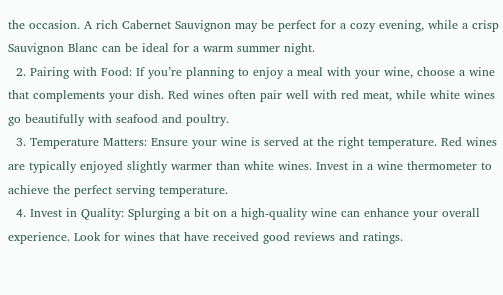the occasion. A rich Cabernet Sauvignon may be perfect for a cozy evening, while a crisp Sauvignon Blanc can be ideal for a warm summer night.
  2. Pairing with Food: If you’re planning to enjoy a meal with your wine, choose a wine that complements your dish. Red wines often pair well with red meat, while white wines go beautifully with seafood and poultry.
  3. Temperature Matters: Ensure your wine is served at the right temperature. Red wines are typically enjoyed slightly warmer than white wines. Invest in a wine thermometer to achieve the perfect serving temperature.
  4. Invest in Quality: Splurging a bit on a high-quality wine can enhance your overall experience. Look for wines that have received good reviews and ratings.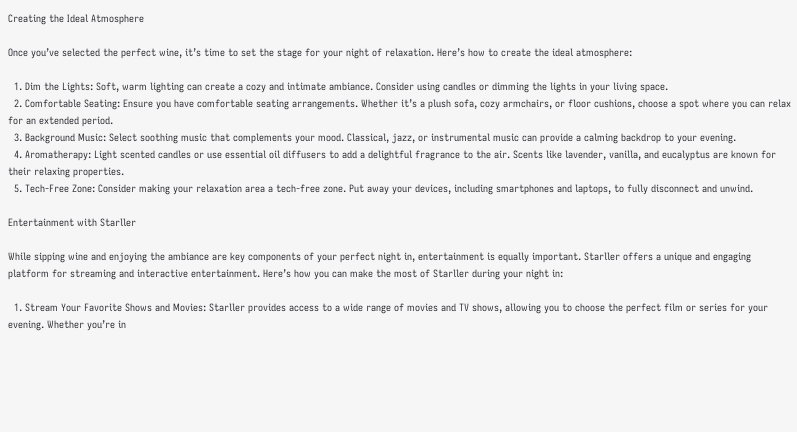Creating the Ideal Atmosphere

Once you’ve selected the perfect wine, it’s time to set the stage for your night of relaxation. Here’s how to create the ideal atmosphere:

  1. Dim the Lights: Soft, warm lighting can create a cozy and intimate ambiance. Consider using candles or dimming the lights in your living space.
  2. Comfortable Seating: Ensure you have comfortable seating arrangements. Whether it’s a plush sofa, cozy armchairs, or floor cushions, choose a spot where you can relax for an extended period.
  3. Background Music: Select soothing music that complements your mood. Classical, jazz, or instrumental music can provide a calming backdrop to your evening.
  4. Aromatherapy: Light scented candles or use essential oil diffusers to add a delightful fragrance to the air. Scents like lavender, vanilla, and eucalyptus are known for their relaxing properties.
  5. Tech-Free Zone: Consider making your relaxation area a tech-free zone. Put away your devices, including smartphones and laptops, to fully disconnect and unwind.

Entertainment with Starller

While sipping wine and enjoying the ambiance are key components of your perfect night in, entertainment is equally important. Starller offers a unique and engaging platform for streaming and interactive entertainment. Here’s how you can make the most of Starller during your night in:

  1. Stream Your Favorite Shows and Movies: Starller provides access to a wide range of movies and TV shows, allowing you to choose the perfect film or series for your evening. Whether you’re in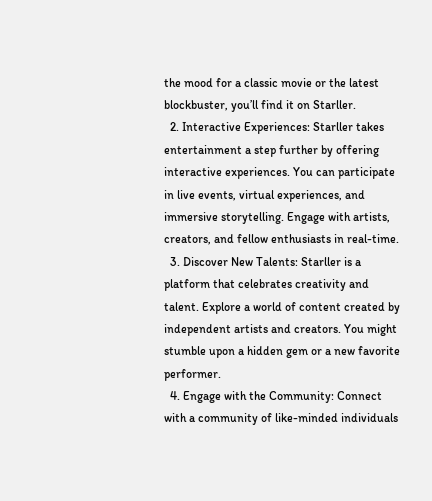the mood for a classic movie or the latest blockbuster, you’ll find it on Starller.
  2. Interactive Experiences: Starller takes entertainment a step further by offering interactive experiences. You can participate in live events, virtual experiences, and immersive storytelling. Engage with artists, creators, and fellow enthusiasts in real-time.
  3. Discover New Talents: Starller is a platform that celebrates creativity and talent. Explore a world of content created by independent artists and creators. You might stumble upon a hidden gem or a new favorite performer.
  4. Engage with the Community: Connect with a community of like-minded individuals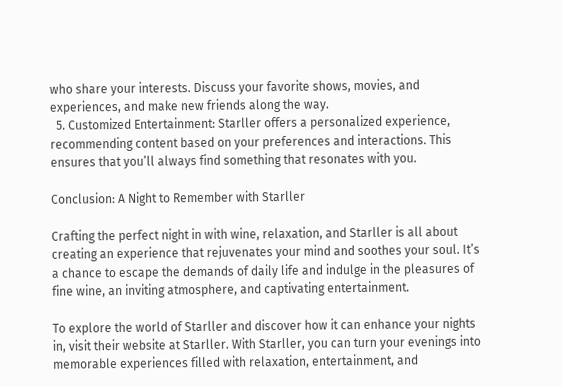who share your interests. Discuss your favorite shows, movies, and experiences, and make new friends along the way.
  5. Customized Entertainment: Starller offers a personalized experience, recommending content based on your preferences and interactions. This ensures that you’ll always find something that resonates with you.

Conclusion: A Night to Remember with Starller

Crafting the perfect night in with wine, relaxation, and Starller is all about creating an experience that rejuvenates your mind and soothes your soul. It’s a chance to escape the demands of daily life and indulge in the pleasures of fine wine, an inviting atmosphere, and captivating entertainment.

To explore the world of Starller and discover how it can enhance your nights in, visit their website at Starller. With Starller, you can turn your evenings into memorable experiences filled with relaxation, entertainment, and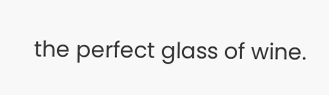the perfect glass of wine.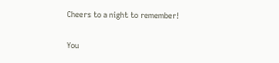Cheers to a night to remember!

You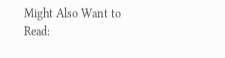Might Also Want to Read: